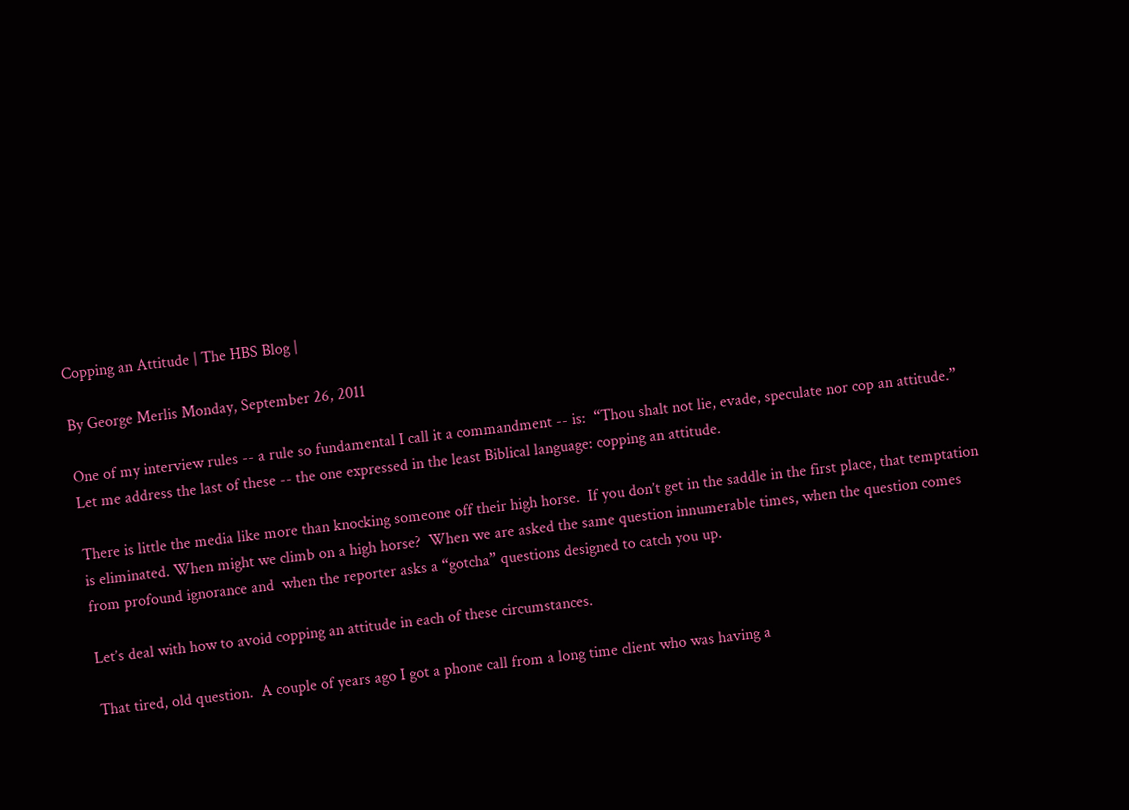Copping an Attitude | The HBS Blog |

By George Merlis Monday, September 26, 2011

One of my interview rules -- a rule so fundamental I call it a commandment -- is:  “Thou shalt not lie, evade, speculate nor cop an attitude.”  Let me address the last of these -- the one expressed in the least Biblical language: copping an attitude.

There is little the media like more than knocking someone off their high horse.  If you don’t get in the saddle in the first place, that temptation is eliminated. When might we climb on a high horse?  When we are asked the same question innumerable times, when the question comes from profound ignorance and  when the reporter asks a “gotcha” questions designed to catch you up.

Let’s deal with how to avoid copping an attitude in each of these circumstances.

That tired, old question.  A couple of years ago I got a phone call from a long time client who was having a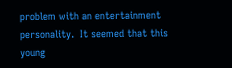problem with an entertainment personality.  It seemed that this young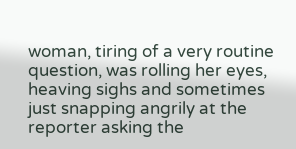woman, tiring of a very routine question, was rolling her eyes, heaving sighs and sometimes just snapping angrily at the reporter asking the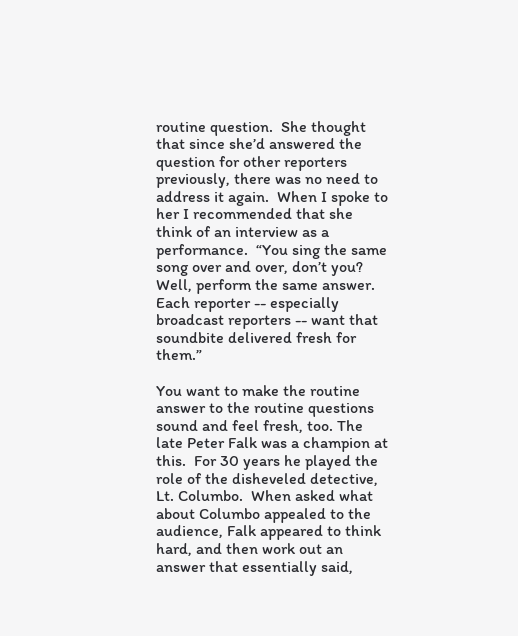routine question.  She thought that since she’d answered the question for other reporters previously, there was no need to address it again.  When I spoke to her I recommended that she think of an interview as a performance.  “You sing the same song over and over, don’t you?  Well, perform the same answer.  Each reporter -- especially broadcast reporters -- want that soundbite delivered fresh for them.”

You want to make the routine answer to the routine questions sound and feel fresh, too. The late Peter Falk was a champion at this.  For 30 years he played the role of the disheveled detective, Lt. Columbo.  When asked what about Columbo appealed to the audience, Falk appeared to think hard, and then work out an answer that essentially said,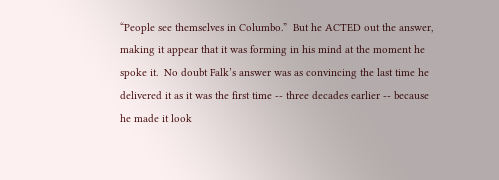“People see themselves in Columbo.”  But he ACTED out the answer, making it appear that it was forming in his mind at the moment he spoke it.  No doubt Falk’s answer was as convincing the last time he delivered it as it was the first time -- three decades earlier -- because he made it look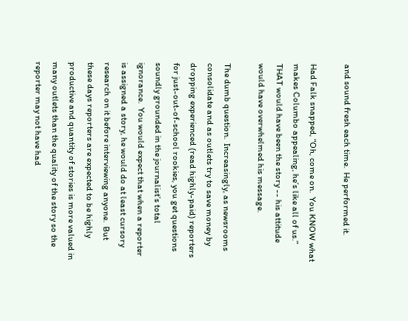and sound fresh each time.  He performed it.

Had Falk snapped, “Oh, come on.  You KNOW what makes Columbo appealing, he’s like all of us.”  THAT would have been the story -- his attitude would have overwhelmed his message.

The dumb question.  Increasingly, as newsrooms consolidate and as outlets try to save money by dropping experienced (read highly-paid) reporters for just-out-of-school rookies, you get questions soundly grounded in the journalist’s total ignorance.  You would expect that when a reporter is assigned a story, he would do at least cursory research on it before interviewing anyone.  But these days reporters are expected to be highly productive and quantity of stories is more valued in many outlets than the quality of the story so the reporter may not have had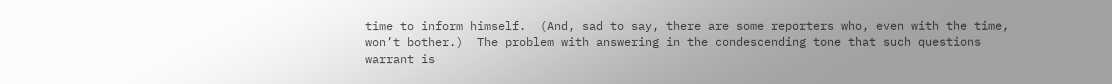time to inform himself.  (And, sad to say, there are some reporters who, even with the time, won’t bother.)  The problem with answering in the condescending tone that such questions warrant is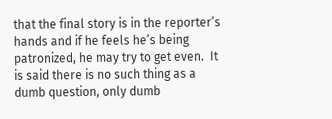that the final story is in the reporter’s hands and if he feels he’s being patronized, he may try to get even.  It is said there is no such thing as a dumb question, only dumb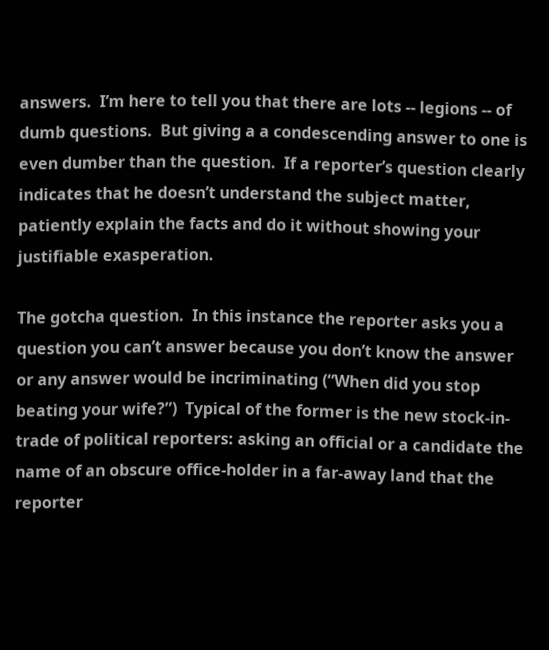answers.  I’m here to tell you that there are lots -- legions -- of dumb questions.  But giving a a condescending answer to one is even dumber than the question.  If a reporter’s question clearly indicates that he doesn’t understand the subject matter, patiently explain the facts and do it without showing your justifiable exasperation.

The gotcha question.  In this instance the reporter asks you a question you can’t answer because you don’t know the answer or any answer would be incriminating (“When did you stop beating your wife?”)  Typical of the former is the new stock-in-trade of political reporters: asking an official or a candidate the name of an obscure office-holder in a far-away land that the reporter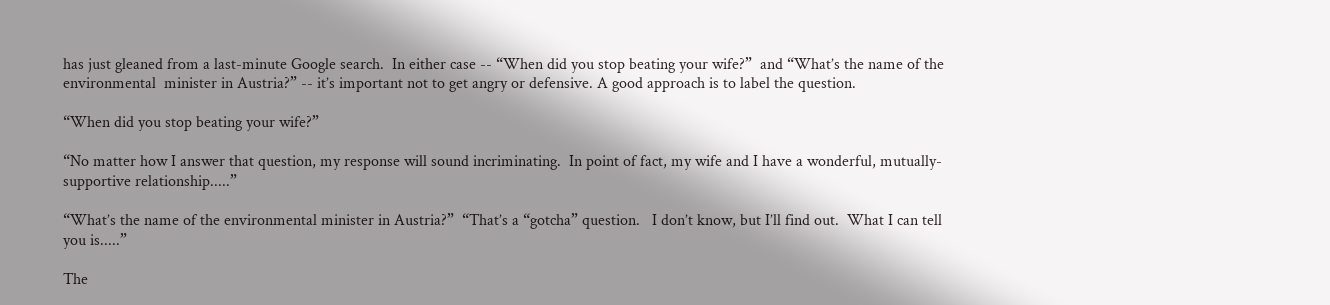has just gleaned from a last-minute Google search.  In either case -- “When did you stop beating your wife?”  and “What’s the name of the environmental  minister in Austria?” -- it’s important not to get angry or defensive. A good approach is to label the question.

“When did you stop beating your wife?”

“No matter how I answer that question, my response will sound incriminating.  In point of fact, my wife and I have a wonderful, mutually-supportive relationship.....”

“What’s the name of the environmental minister in Austria?”  “That’s a “gotcha” question.   I don’t know, but I’ll find out.  What I can tell you is.....”

The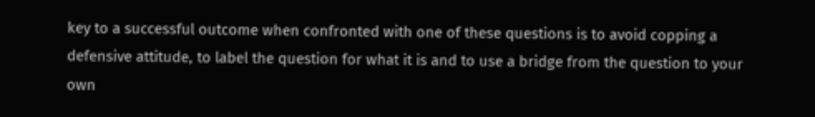key to a successful outcome when confronted with one of these questions is to avoid copping a defensive attitude, to label the question for what it is and to use a bridge from the question to your own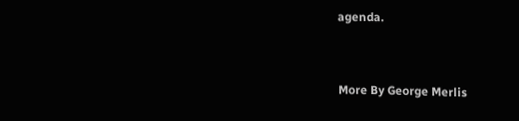agenda.


More By George Merlis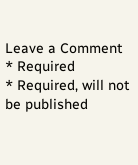Leave a Comment
* Required
* Required, will not be published